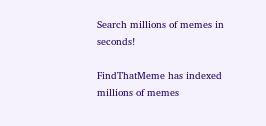Search millions of memes in seconds!

FindThatMeme has indexed millions of memes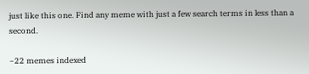just like this one. Find any meme with just a few search terms in less than a second.

~22 memes indexed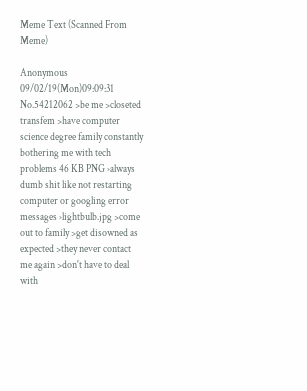Meme Text (Scanned From Meme)

Anonymous 09/02/19(Mon)09:09:31 No.54212062 >be me >closeted transfem >have computer science degree family constantly bothering me with tech problems 46 KB PNG ›always dumb shit like not restarting computer or googling error messages ›lightbulb.jpg >come out to family >get disowned as expected >they never contact me again >don't have to deal with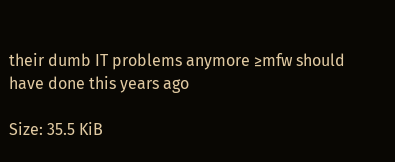their dumb IT problems anymore ≥mfw should have done this years ago

Size: 35.5 KiB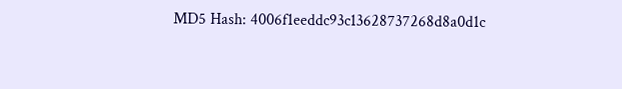MD5 Hash: 4006f1eeddc93c13628737268d8a0d1c